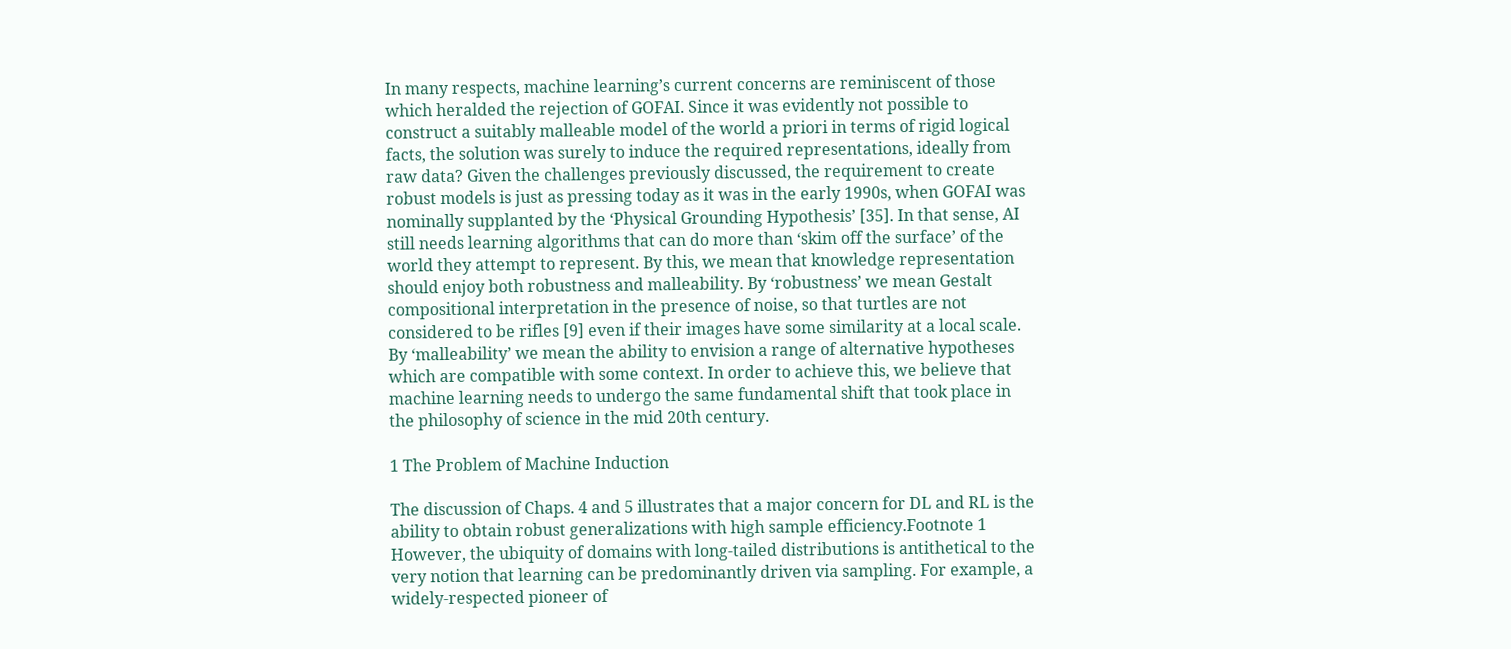In many respects, machine learning’s current concerns are reminiscent of those which heralded the rejection of GOFAI. Since it was evidently not possible to construct a suitably malleable model of the world a priori in terms of rigid logical facts, the solution was surely to induce the required representations, ideally from raw data? Given the challenges previously discussed, the requirement to create robust models is just as pressing today as it was in the early 1990s, when GOFAI was nominally supplanted by the ‘Physical Grounding Hypothesis’ [35]. In that sense, AI still needs learning algorithms that can do more than ‘skim off the surface’ of the world they attempt to represent. By this, we mean that knowledge representation should enjoy both robustness and malleability. By ‘robustness’ we mean Gestalt compositional interpretation in the presence of noise, so that turtles are not considered to be rifles [9] even if their images have some similarity at a local scale. By ‘malleability’ we mean the ability to envision a range of alternative hypotheses which are compatible with some context. In order to achieve this, we believe that machine learning needs to undergo the same fundamental shift that took place in the philosophy of science in the mid 20th century.

1 The Problem of Machine Induction

The discussion of Chaps. 4 and 5 illustrates that a major concern for DL and RL is the ability to obtain robust generalizations with high sample efficiency.Footnote 1 However, the ubiquity of domains with long-tailed distributions is antithetical to the very notion that learning can be predominantly driven via sampling. For example, a widely-respected pioneer of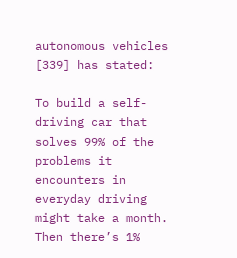autonomous vehicles [339] has stated:

To build a self-driving car that solves 99% of the problems it encounters in everyday driving might take a month. Then there’s 1%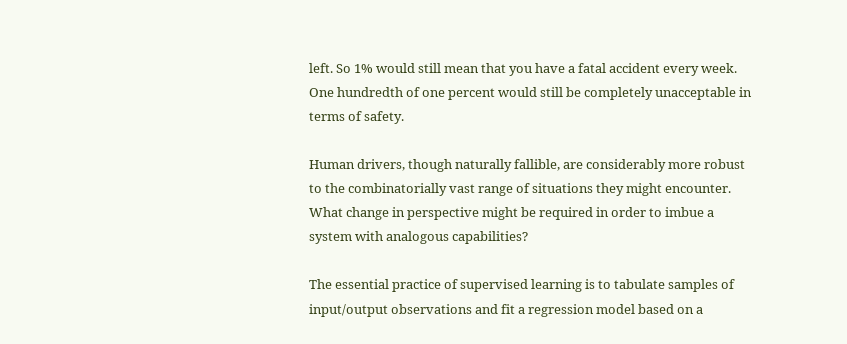left. So 1% would still mean that you have a fatal accident every week. One hundredth of one percent would still be completely unacceptable in terms of safety.

Human drivers, though naturally fallible, are considerably more robust to the combinatorially vast range of situations they might encounter. What change in perspective might be required in order to imbue a system with analogous capabilities?

The essential practice of supervised learning is to tabulate samples of input/output observations and fit a regression model based on a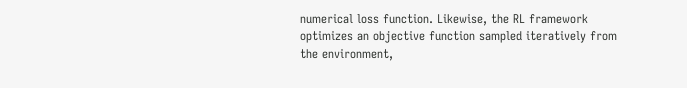numerical loss function. Likewise, the RL framework optimizes an objective function sampled iteratively from the environment,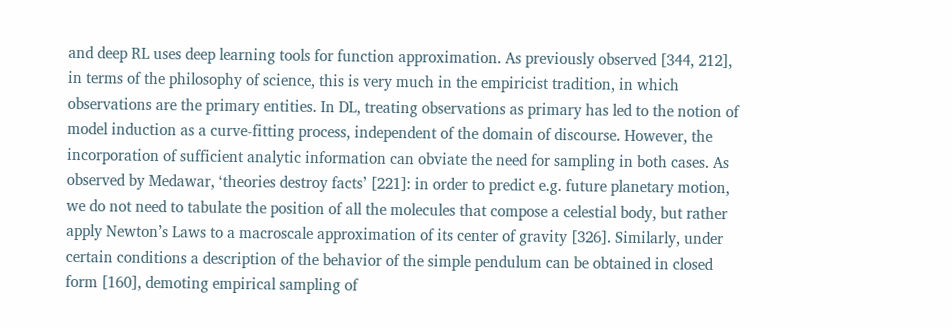and deep RL uses deep learning tools for function approximation. As previously observed [344, 212], in terms of the philosophy of science, this is very much in the empiricist tradition, in which observations are the primary entities. In DL, treating observations as primary has led to the notion of model induction as a curve-fitting process, independent of the domain of discourse. However, the incorporation of sufficient analytic information can obviate the need for sampling in both cases. As observed by Medawar, ‘theories destroy facts’ [221]: in order to predict e.g. future planetary motion, we do not need to tabulate the position of all the molecules that compose a celestial body, but rather apply Newton’s Laws to a macroscale approximation of its center of gravity [326]. Similarly, under certain conditions a description of the behavior of the simple pendulum can be obtained in closed form [160], demoting empirical sampling of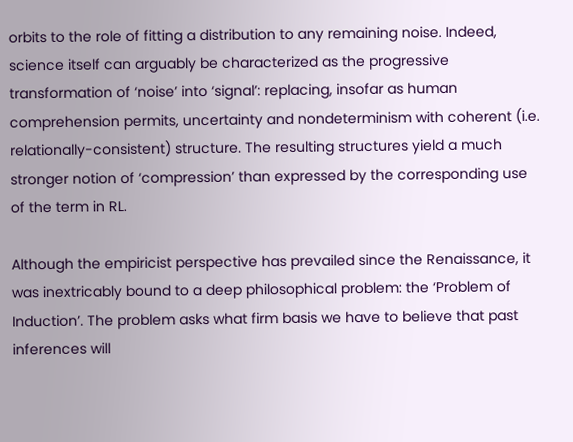orbits to the role of fitting a distribution to any remaining noise. Indeed, science itself can arguably be characterized as the progressive transformation of ‘noise’ into ‘signal’: replacing, insofar as human comprehension permits, uncertainty and nondeterminism with coherent (i.e. relationally-consistent) structure. The resulting structures yield a much stronger notion of ‘compression’ than expressed by the corresponding use of the term in RL.

Although the empiricist perspective has prevailed since the Renaissance, it was inextricably bound to a deep philosophical problem: the ‘Problem of Induction’. The problem asks what firm basis we have to believe that past inferences will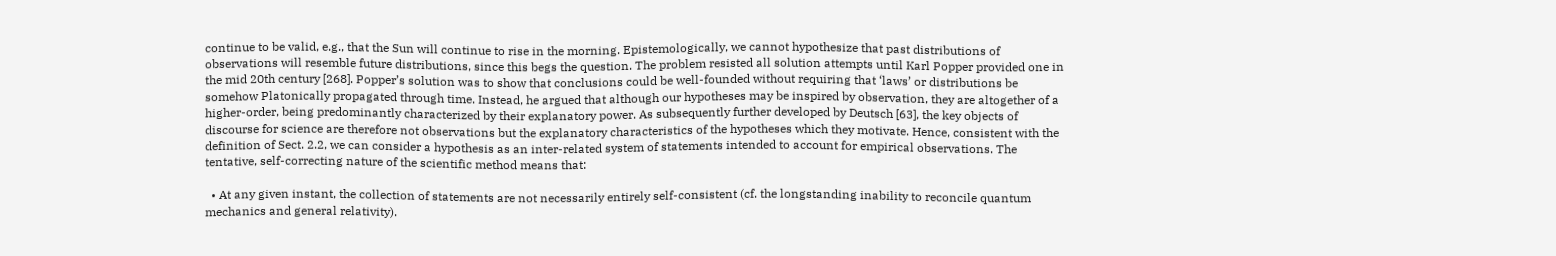continue to be valid, e.g., that the Sun will continue to rise in the morning. Epistemologically, we cannot hypothesize that past distributions of observations will resemble future distributions, since this begs the question. The problem resisted all solution attempts until Karl Popper provided one in the mid 20th century [268]. Popper’s solution was to show that conclusions could be well-founded without requiring that ‘laws’ or distributions be somehow Platonically propagated through time. Instead, he argued that although our hypotheses may be inspired by observation, they are altogether of a higher-order, being predominantly characterized by their explanatory power. As subsequently further developed by Deutsch [63], the key objects of discourse for science are therefore not observations but the explanatory characteristics of the hypotheses which they motivate. Hence, consistent with the definition of Sect. 2.2, we can consider a hypothesis as an inter-related system of statements intended to account for empirical observations. The tentative, self-correcting nature of the scientific method means that:

  • At any given instant, the collection of statements are not necessarily entirely self-consistent (cf. the longstanding inability to reconcile quantum mechanics and general relativity).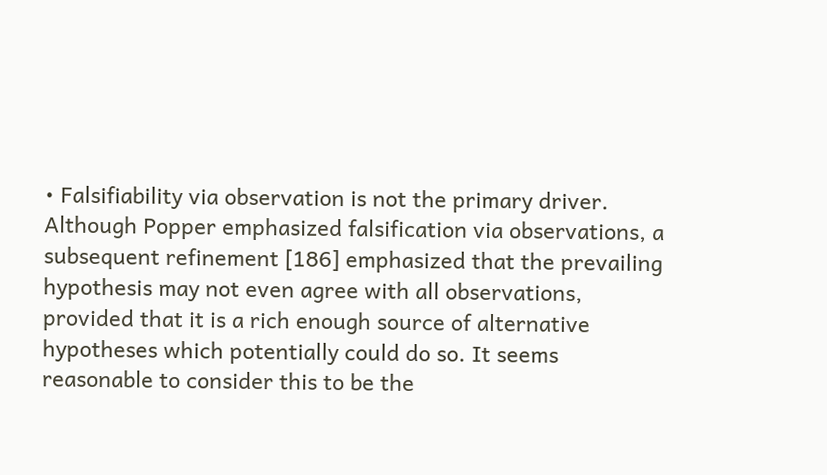• Falsifiability via observation is not the primary driver. Although Popper emphasized falsification via observations, a subsequent refinement [186] emphasized that the prevailing hypothesis may not even agree with all observations, provided that it is a rich enough source of alternative hypotheses which potentially could do so. It seems reasonable to consider this to be the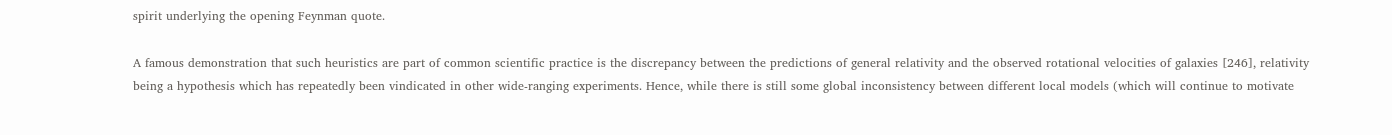spirit underlying the opening Feynman quote.

A famous demonstration that such heuristics are part of common scientific practice is the discrepancy between the predictions of general relativity and the observed rotational velocities of galaxies [246], relativity being a hypothesis which has repeatedly been vindicated in other wide-ranging experiments. Hence, while there is still some global inconsistency between different local models (which will continue to motivate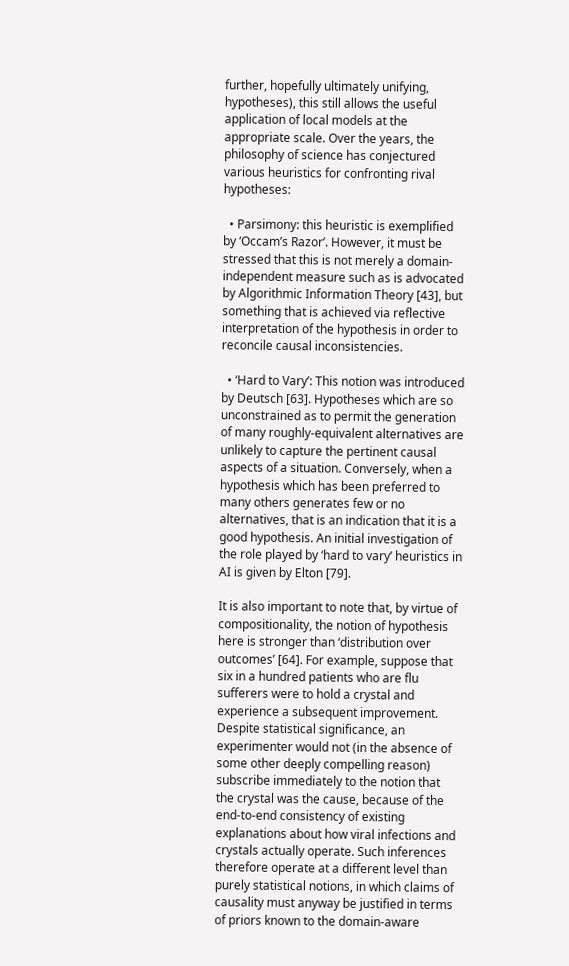further, hopefully ultimately unifying, hypotheses), this still allows the useful application of local models at the appropriate scale. Over the years, the philosophy of science has conjectured various heuristics for confronting rival hypotheses:

  • Parsimony: this heuristic is exemplified by ‘Occam’s Razor’. However, it must be stressed that this is not merely a domain-independent measure such as is advocated by Algorithmic Information Theory [43], but something that is achieved via reflective interpretation of the hypothesis in order to reconcile causal inconsistencies.

  • ‘Hard to Vary’: This notion was introduced by Deutsch [63]. Hypotheses which are so unconstrained as to permit the generation of many roughly-equivalent alternatives are unlikely to capture the pertinent causal aspects of a situation. Conversely, when a hypothesis which has been preferred to many others generates few or no alternatives, that is an indication that it is a good hypothesis. An initial investigation of the role played by ‘hard to vary’ heuristics in AI is given by Elton [79].

It is also important to note that, by virtue of compositionality, the notion of hypothesis here is stronger than ‘distribution over outcomes’ [64]. For example, suppose that six in a hundred patients who are flu sufferers were to hold a crystal and experience a subsequent improvement. Despite statistical significance, an experimenter would not (in the absence of some other deeply compelling reason) subscribe immediately to the notion that the crystal was the cause, because of the end-to-end consistency of existing explanations about how viral infections and crystals actually operate. Such inferences therefore operate at a different level than purely statistical notions, in which claims of causality must anyway be justified in terms of priors known to the domain-aware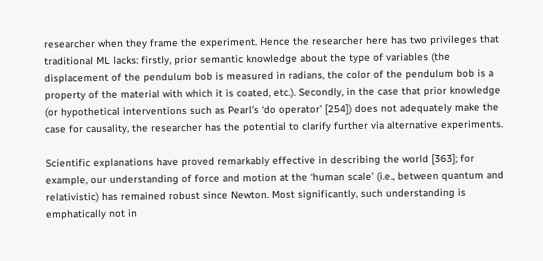researcher when they frame the experiment. Hence the researcher here has two privileges that traditional ML lacks: firstly, prior semantic knowledge about the type of variables (the displacement of the pendulum bob is measured in radians, the color of the pendulum bob is a property of the material with which it is coated, etc.). Secondly, in the case that prior knowledge (or hypothetical interventions such as Pearl’s ‘do operator’ [254]) does not adequately make the case for causality, the researcher has the potential to clarify further via alternative experiments.

Scientific explanations have proved remarkably effective in describing the world [363]; for example, our understanding of force and motion at the ‘human scale’ (i.e., between quantum and relativistic) has remained robust since Newton. Most significantly, such understanding is emphatically not in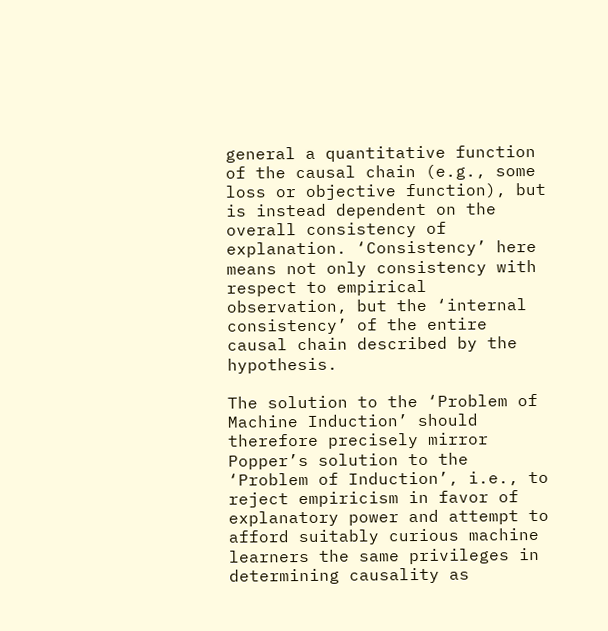general a quantitative function of the causal chain (e.g., some loss or objective function), but is instead dependent on the overall consistency of explanation. ‘Consistency’ here means not only consistency with respect to empirical observation, but the ‘internal consistency’ of the entire causal chain described by the hypothesis.

The solution to the ‘Problem of Machine Induction’ should therefore precisely mirror Popper’s solution to the ‘Problem of Induction’, i.e., to reject empiricism in favor of explanatory power and attempt to afford suitably curious machine learners the same privileges in determining causality as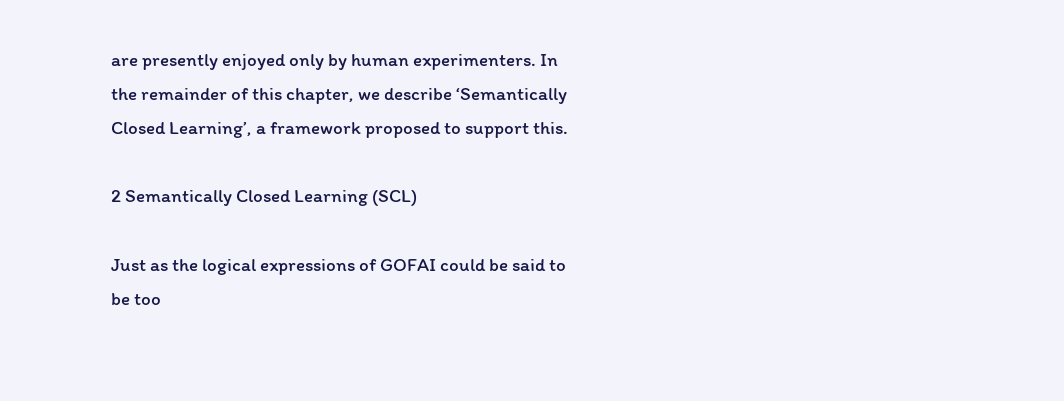are presently enjoyed only by human experimenters. In the remainder of this chapter, we describe ‘Semantically Closed Learning’, a framework proposed to support this.

2 Semantically Closed Learning (SCL)

Just as the logical expressions of GOFAI could be said to be too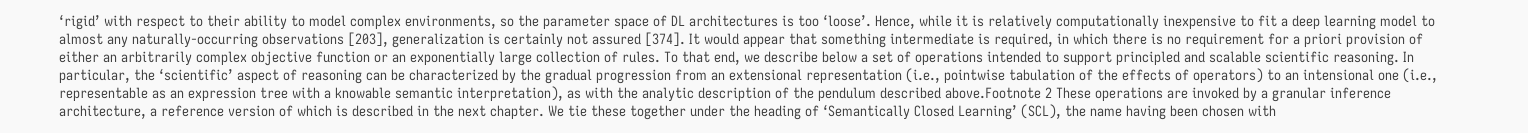‘rigid’ with respect to their ability to model complex environments, so the parameter space of DL architectures is too ‘loose’. Hence, while it is relatively computationally inexpensive to fit a deep learning model to almost any naturally-occurring observations [203], generalization is certainly not assured [374]. It would appear that something intermediate is required, in which there is no requirement for a priori provision of either an arbitrarily complex objective function or an exponentially large collection of rules. To that end, we describe below a set of operations intended to support principled and scalable scientific reasoning. In particular, the ‘scientific’ aspect of reasoning can be characterized by the gradual progression from an extensional representation (i.e., pointwise tabulation of the effects of operators) to an intensional one (i.e., representable as an expression tree with a knowable semantic interpretation), as with the analytic description of the pendulum described above.Footnote 2 These operations are invoked by a granular inference architecture, a reference version of which is described in the next chapter. We tie these together under the heading of ‘Semantically Closed Learning’ (SCL), the name having been chosen with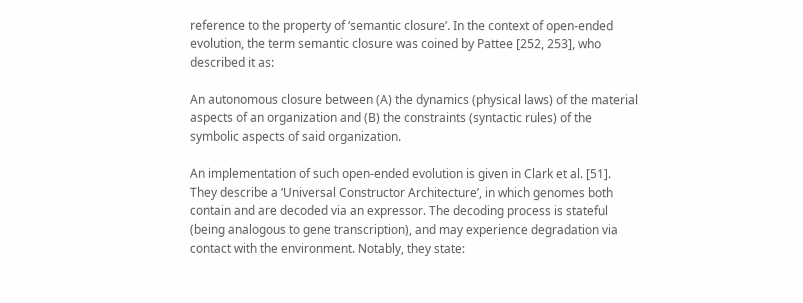reference to the property of ‘semantic closure’. In the context of open-ended evolution, the term semantic closure was coined by Pattee [252, 253], who described it as:

An autonomous closure between (A) the dynamics (physical laws) of the material aspects of an organization and (B) the constraints (syntactic rules) of the symbolic aspects of said organization.

An implementation of such open-ended evolution is given in Clark et al. [51]. They describe a ‘Universal Constructor Architecture’, in which genomes both contain and are decoded via an expressor. The decoding process is stateful (being analogous to gene transcription), and may experience degradation via contact with the environment. Notably, they state: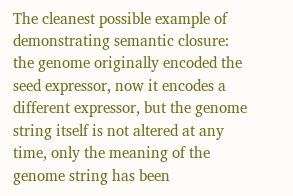The cleanest possible example of demonstrating semantic closure: the genome originally encoded the seed expressor, now it encodes a different expressor, but the genome string itself is not altered at any time, only the meaning of the genome string has been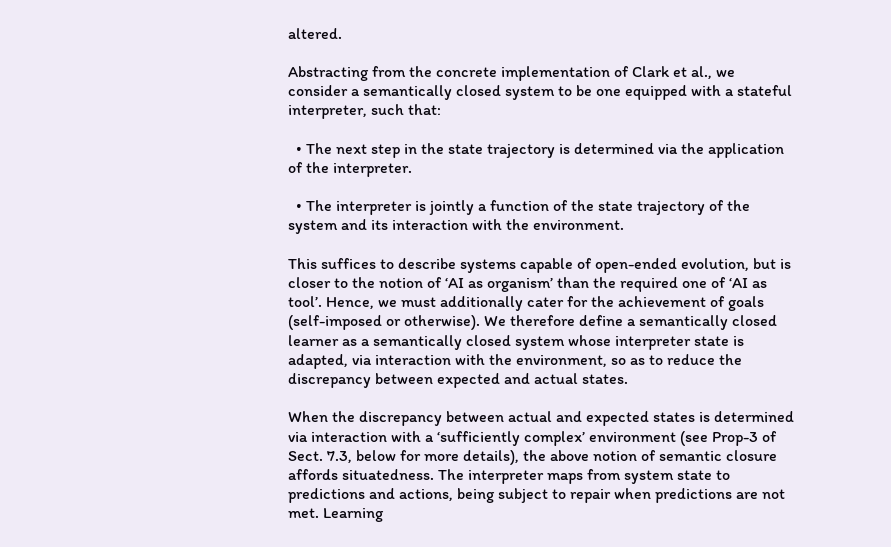altered.

Abstracting from the concrete implementation of Clark et al., we consider a semantically closed system to be one equipped with a stateful interpreter, such that:

  • The next step in the state trajectory is determined via the application of the interpreter.

  • The interpreter is jointly a function of the state trajectory of the system and its interaction with the environment.

This suffices to describe systems capable of open-ended evolution, but is closer to the notion of ‘AI as organism’ than the required one of ‘AI as tool’. Hence, we must additionally cater for the achievement of goals (self-imposed or otherwise). We therefore define a semantically closed learner as a semantically closed system whose interpreter state is adapted, via interaction with the environment, so as to reduce the discrepancy between expected and actual states.

When the discrepancy between actual and expected states is determined via interaction with a ‘sufficiently complex’ environment (see Prop-3 of Sect. 7.3, below for more details), the above notion of semantic closure affords situatedness. The interpreter maps from system state to predictions and actions, being subject to repair when predictions are not met. Learning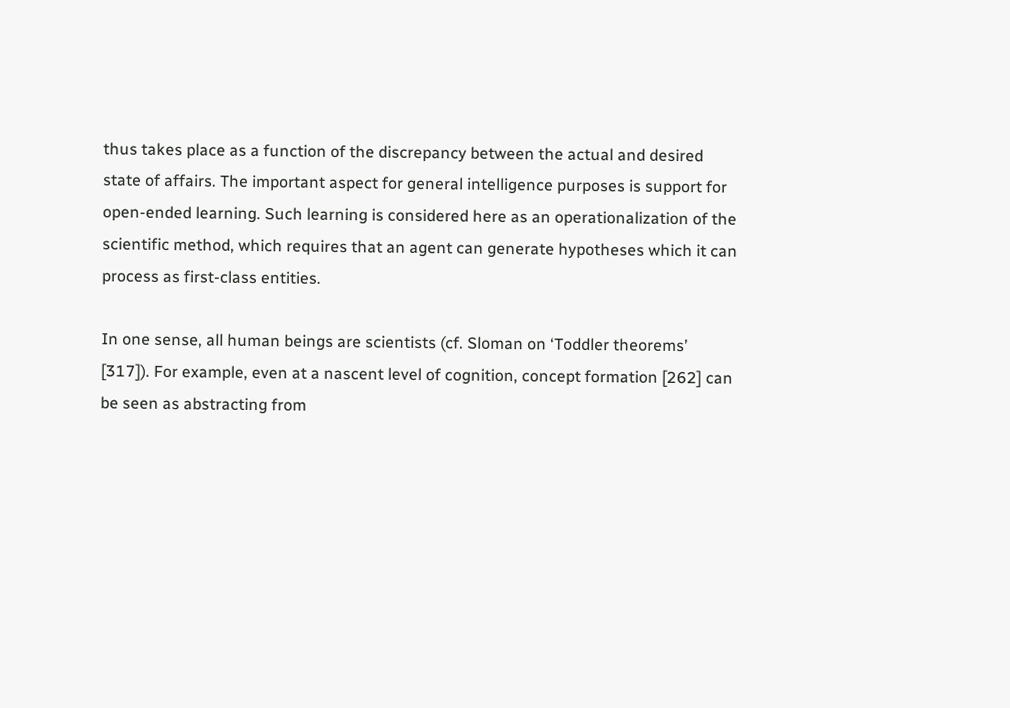thus takes place as a function of the discrepancy between the actual and desired state of affairs. The important aspect for general intelligence purposes is support for open-ended learning. Such learning is considered here as an operationalization of the scientific method, which requires that an agent can generate hypotheses which it can process as first-class entities.

In one sense, all human beings are scientists (cf. Sloman on ‘Toddler theorems’ [317]). For example, even at a nascent level of cognition, concept formation [262] can be seen as abstracting from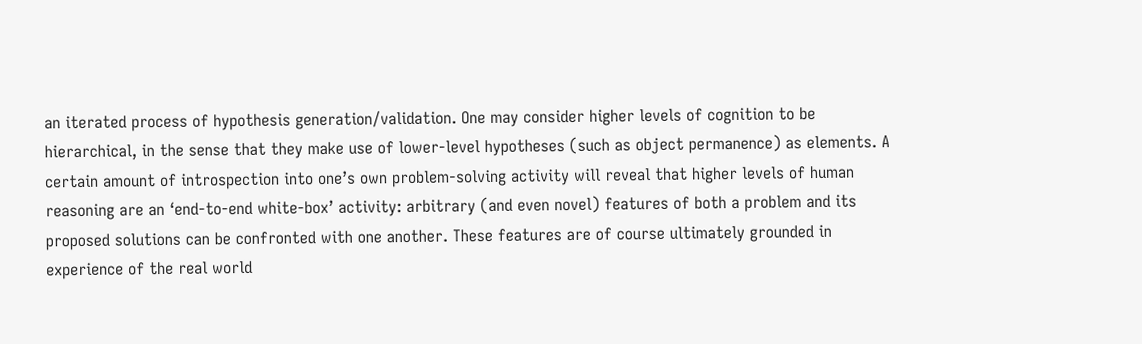an iterated process of hypothesis generation/validation. One may consider higher levels of cognition to be hierarchical, in the sense that they make use of lower-level hypotheses (such as object permanence) as elements. A certain amount of introspection into one’s own problem-solving activity will reveal that higher levels of human reasoning are an ‘end-to-end white-box’ activity: arbitrary (and even novel) features of both a problem and its proposed solutions can be confronted with one another. These features are of course ultimately grounded in experience of the real world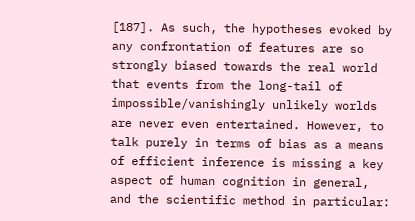[187]. As such, the hypotheses evoked by any confrontation of features are so strongly biased towards the real world that events from the long-tail of impossible/vanishingly unlikely worlds are never even entertained. However, to talk purely in terms of bias as a means of efficient inference is missing a key aspect of human cognition in general, and the scientific method in particular: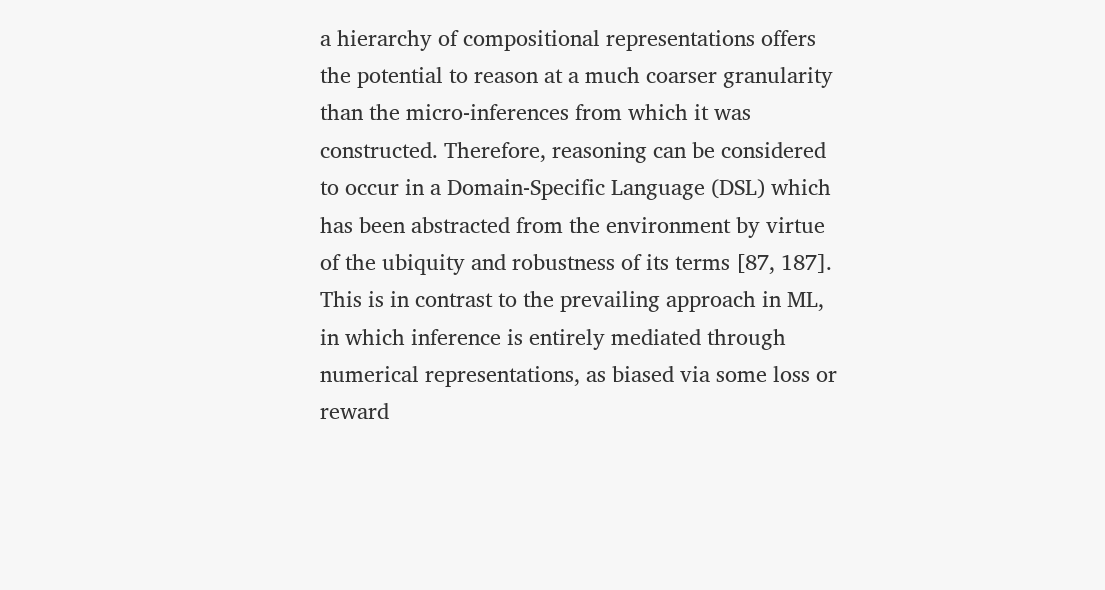a hierarchy of compositional representations offers the potential to reason at a much coarser granularity than the micro-inferences from which it was constructed. Therefore, reasoning can be considered to occur in a Domain-Specific Language (DSL) which has been abstracted from the environment by virtue of the ubiquity and robustness of its terms [87, 187]. This is in contrast to the prevailing approach in ML, in which inference is entirely mediated through numerical representations, as biased via some loss or reward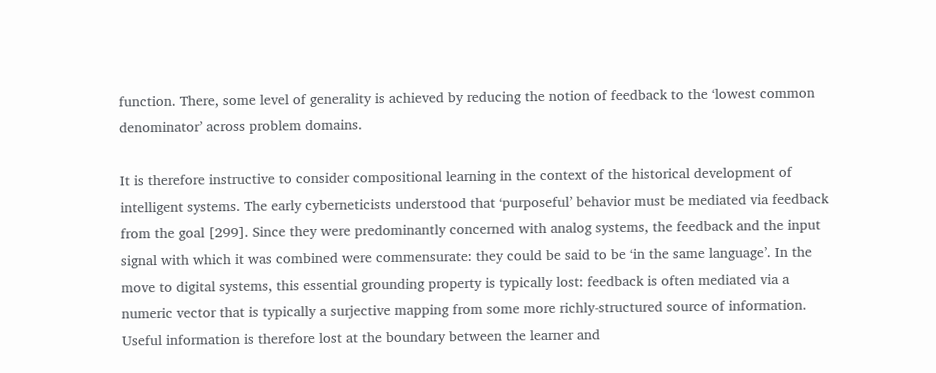function. There, some level of generality is achieved by reducing the notion of feedback to the ‘lowest common denominator’ across problem domains.

It is therefore instructive to consider compositional learning in the context of the historical development of intelligent systems. The early cyberneticists understood that ‘purposeful’ behavior must be mediated via feedback from the goal [299]. Since they were predominantly concerned with analog systems, the feedback and the input signal with which it was combined were commensurate: they could be said to be ‘in the same language’. In the move to digital systems, this essential grounding property is typically lost: feedback is often mediated via a numeric vector that is typically a surjective mapping from some more richly-structured source of information. Useful information is therefore lost at the boundary between the learner and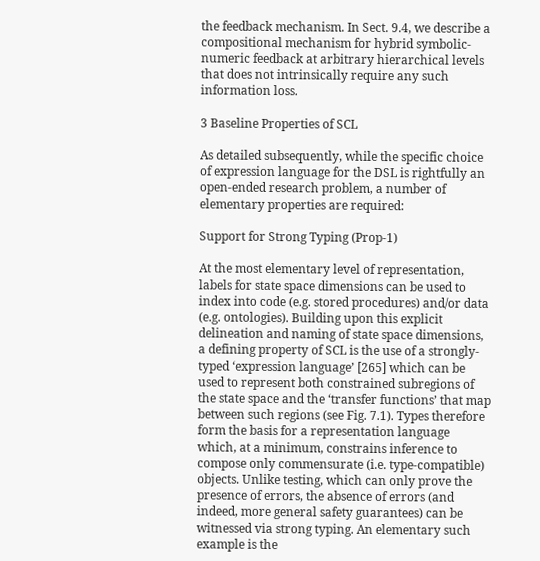the feedback mechanism. In Sect. 9.4, we describe a compositional mechanism for hybrid symbolic-numeric feedback at arbitrary hierarchical levels that does not intrinsically require any such information loss.

3 Baseline Properties of SCL

As detailed subsequently, while the specific choice of expression language for the DSL is rightfully an open-ended research problem, a number of elementary properties are required:

Support for Strong Typing (Prop-1)

At the most elementary level of representation, labels for state space dimensions can be used to index into code (e.g. stored procedures) and/or data (e.g. ontologies). Building upon this explicit delineation and naming of state space dimensions, a defining property of SCL is the use of a strongly-typed ‘expression language’ [265] which can be used to represent both constrained subregions of the state space and the ‘transfer functions’ that map between such regions (see Fig. 7.1). Types therefore form the basis for a representation language which, at a minimum, constrains inference to compose only commensurate (i.e. type-compatible) objects. Unlike testing, which can only prove the presence of errors, the absence of errors (and indeed, more general safety guarantees) can be witnessed via strong typing. An elementary such example is the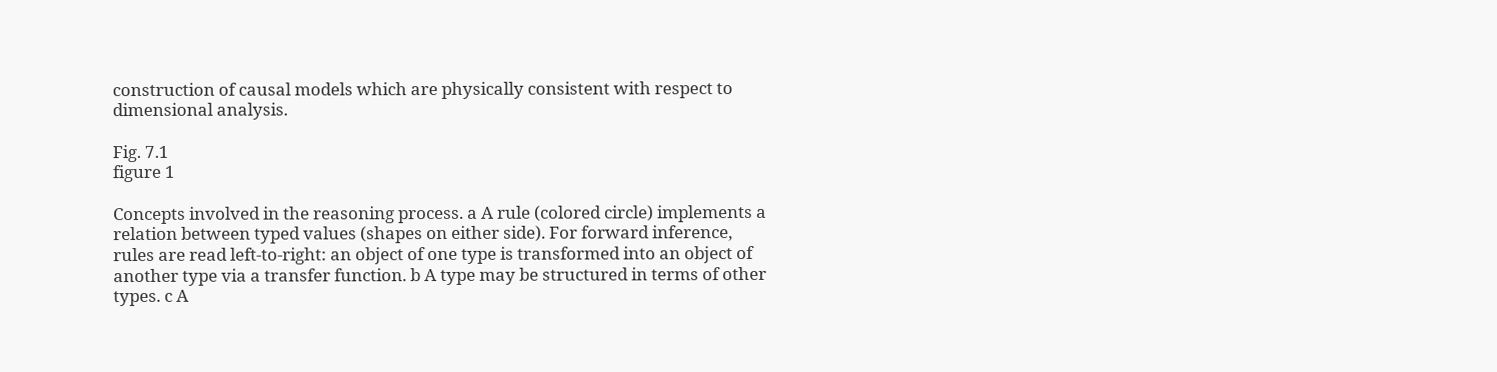construction of causal models which are physically consistent with respect to dimensional analysis.

Fig. 7.1
figure 1

Concepts involved in the reasoning process. a A rule (colored circle) implements a relation between typed values (shapes on either side). For forward inference, rules are read left-to-right: an object of one type is transformed into an object of another type via a transfer function. b A type may be structured in terms of other types. c A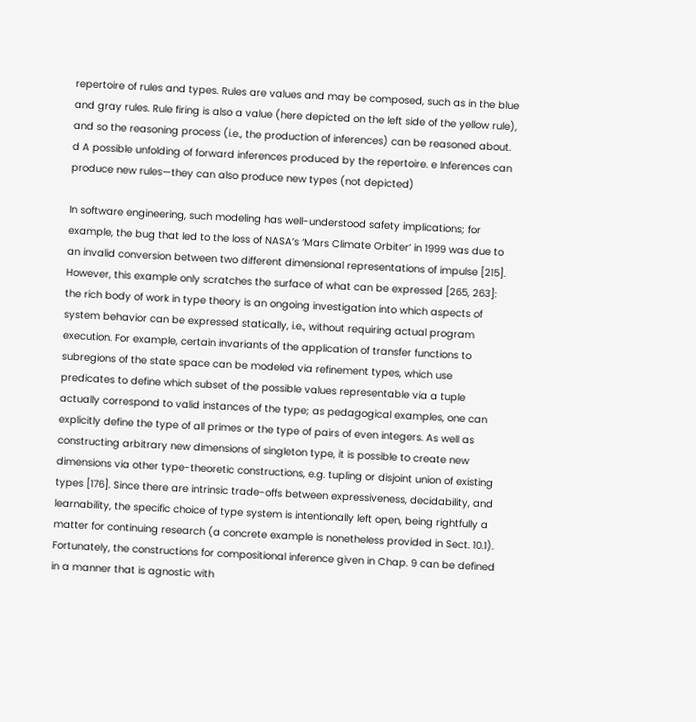repertoire of rules and types. Rules are values and may be composed, such as in the blue and gray rules. Rule firing is also a value (here depicted on the left side of the yellow rule), and so the reasoning process (i.e., the production of inferences) can be reasoned about. d A possible unfolding of forward inferences produced by the repertoire. e Inferences can produce new rules—they can also produce new types (not depicted)

In software engineering, such modeling has well-understood safety implications; for example, the bug that led to the loss of NASA’s ‘Mars Climate Orbiter’ in 1999 was due to an invalid conversion between two different dimensional representations of impulse [215]. However, this example only scratches the surface of what can be expressed [265, 263]: the rich body of work in type theory is an ongoing investigation into which aspects of system behavior can be expressed statically, i.e., without requiring actual program execution. For example, certain invariants of the application of transfer functions to subregions of the state space can be modeled via refinement types, which use predicates to define which subset of the possible values representable via a tuple actually correspond to valid instances of the type; as pedagogical examples, one can explicitly define the type of all primes or the type of pairs of even integers. As well as constructing arbitrary new dimensions of singleton type, it is possible to create new dimensions via other type-theoretic constructions, e.g. tupling or disjoint union of existing types [176]. Since there are intrinsic trade-offs between expressiveness, decidability, and learnability, the specific choice of type system is intentionally left open, being rightfully a matter for continuing research (a concrete example is nonetheless provided in Sect. 10.1). Fortunately, the constructions for compositional inference given in Chap. 9 can be defined in a manner that is agnostic with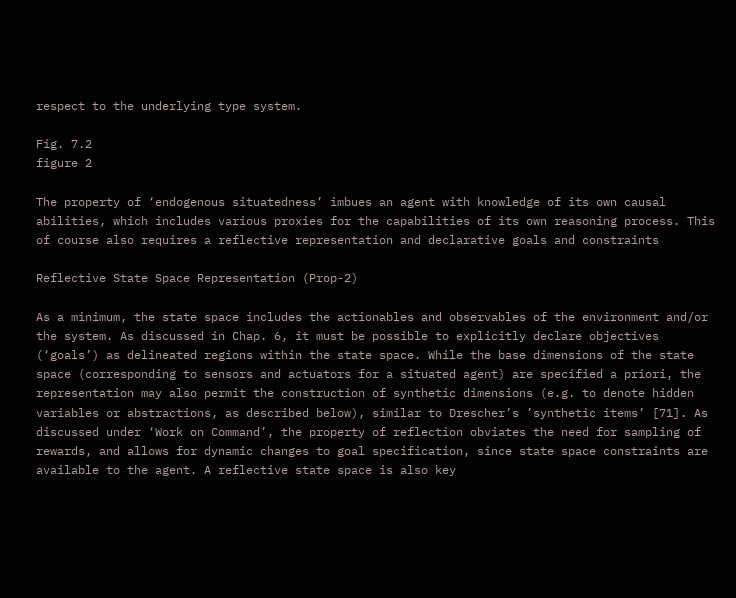respect to the underlying type system.

Fig. 7.2
figure 2

The property of ‘endogenous situatedness’ imbues an agent with knowledge of its own causal abilities, which includes various proxies for the capabilities of its own reasoning process. This of course also requires a reflective representation and declarative goals and constraints

Reflective State Space Representation (Prop-2)

As a minimum, the state space includes the actionables and observables of the environment and/or the system. As discussed in Chap. 6, it must be possible to explicitly declare objectives (‘goals’) as delineated regions within the state space. While the base dimensions of the state space (corresponding to sensors and actuators for a situated agent) are specified a priori, the representation may also permit the construction of synthetic dimensions (e.g. to denote hidden variables or abstractions, as described below), similar to Drescher’s ’synthetic items’ [71]. As discussed under ‘Work on Command’, the property of reflection obviates the need for sampling of rewards, and allows for dynamic changes to goal specification, since state space constraints are available to the agent. A reflective state space is also key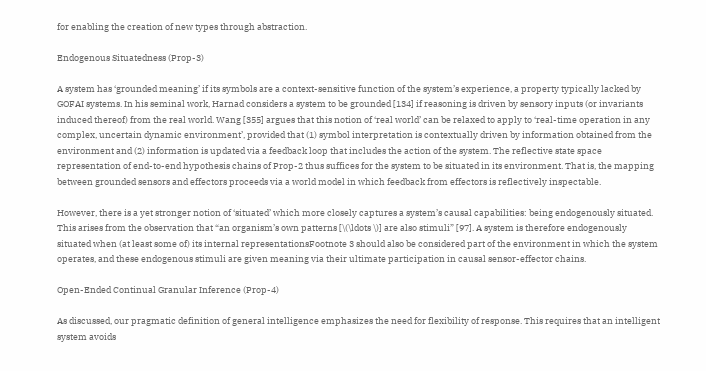for enabling the creation of new types through abstraction.

Endogenous Situatedness (Prop-3)

A system has ‘grounded meaning’ if its symbols are a context-sensitive function of the system’s experience, a property typically lacked by GOFAI systems. In his seminal work, Harnad considers a system to be grounded [134] if reasoning is driven by sensory inputs (or invariants induced thereof) from the real world. Wang [355] argues that this notion of ‘real world’ can be relaxed to apply to ‘real-time operation in any complex, uncertain dynamic environment’, provided that (1) symbol interpretation is contextually driven by information obtained from the environment and (2) information is updated via a feedback loop that includes the action of the system. The reflective state space representation of end-to-end hypothesis chains of Prop-2 thus suffices for the system to be situated in its environment. That is, the mapping between grounded sensors and effectors proceeds via a world model in which feedback from effectors is reflectively inspectable.

However, there is a yet stronger notion of ‘situated’ which more closely captures a system’s causal capabilities: being endogenously situated. This arises from the observation that “an organism’s own patterns [\(\ldots \)] are also stimuli” [97]. A system is therefore endogenously situated when (at least some of) its internal representationsFootnote 3 should also be considered part of the environment in which the system operates, and these endogenous stimuli are given meaning via their ultimate participation in causal sensor-effector chains.

Open-Ended Continual Granular Inference (Prop-4)

As discussed, our pragmatic definition of general intelligence emphasizes the need for flexibility of response. This requires that an intelligent system avoids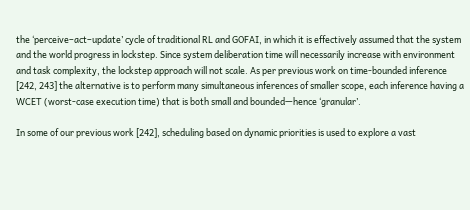the ‘perceive–act–update’ cycle of traditional RL and GOFAI, in which it is effectively assumed that the system and the world progress in lockstep. Since system deliberation time will necessarily increase with environment and task complexity, the lockstep approach will not scale. As per previous work on time-bounded inference [242, 243] the alternative is to perform many simultaneous inferences of smaller scope, each inference having a WCET (worst-case execution time) that is both small and bounded—hence ‘granular’.

In some of our previous work [242], scheduling based on dynamic priorities is used to explore a vast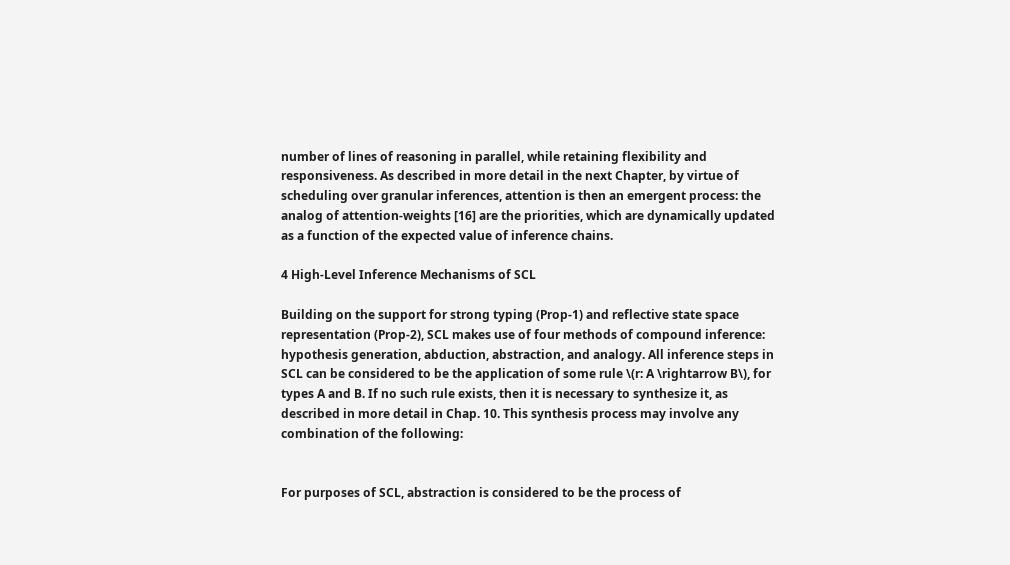number of lines of reasoning in parallel, while retaining flexibility and responsiveness. As described in more detail in the next Chapter, by virtue of scheduling over granular inferences, attention is then an emergent process: the analog of attention-weights [16] are the priorities, which are dynamically updated as a function of the expected value of inference chains.

4 High-Level Inference Mechanisms of SCL

Building on the support for strong typing (Prop-1) and reflective state space representation (Prop-2), SCL makes use of four methods of compound inference: hypothesis generation, abduction, abstraction, and analogy. All inference steps in SCL can be considered to be the application of some rule \(r: A \rightarrow B\), for types A and B. If no such rule exists, then it is necessary to synthesize it, as described in more detail in Chap. 10. This synthesis process may involve any combination of the following:


For purposes of SCL, abstraction is considered to be the process of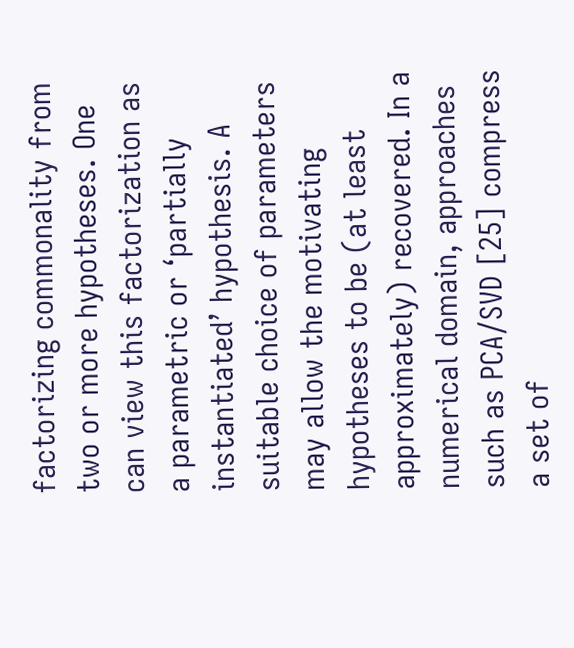factorizing commonality from two or more hypotheses. One can view this factorization as a parametric or ‘partially instantiated’ hypothesis. A suitable choice of parameters may allow the motivating hypotheses to be (at least approximately) recovered. In a numerical domain, approaches such as PCA/SVD [25] compress a set of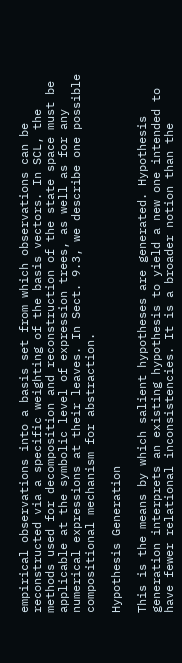empirical observations into a basis set from which observations can be reconstructed via a specific weighting of the basis vectors. In SCL, the methods used for decomposition and reconstruction of the state space must be applicable at the symbolic level of expression trees, as well as for any numerical expressions at their leaves. In Sect. 9.3, we describe one possible compositional mechanism for abstraction.

Hypothesis Generation

This is the means by which salient hypotheses are generated. Hypothesis generation interprets an existing hypothesis to yield a new one intended to have fewer relational inconsistencies. It is a broader notion than the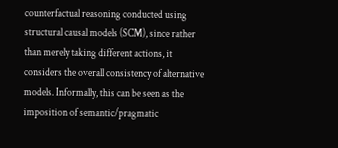counterfactual reasoning conducted using structural causal models (SCM), since rather than merely taking different actions, it considers the overall consistency of alternative models. Informally, this can be seen as the imposition of semantic/pragmatic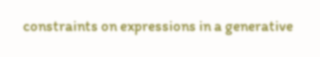constraints on expressions in a generative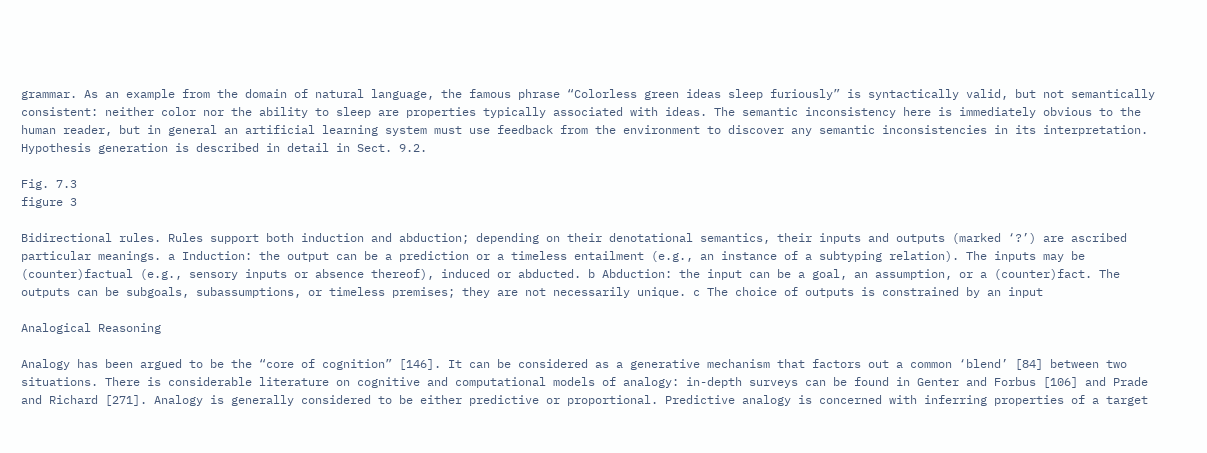grammar. As an example from the domain of natural language, the famous phrase “Colorless green ideas sleep furiously” is syntactically valid, but not semantically consistent: neither color nor the ability to sleep are properties typically associated with ideas. The semantic inconsistency here is immediately obvious to the human reader, but in general an artificial learning system must use feedback from the environment to discover any semantic inconsistencies in its interpretation. Hypothesis generation is described in detail in Sect. 9.2.

Fig. 7.3
figure 3

Bidirectional rules. Rules support both induction and abduction; depending on their denotational semantics, their inputs and outputs (marked ‘?’) are ascribed particular meanings. a Induction: the output can be a prediction or a timeless entailment (e.g., an instance of a subtyping relation). The inputs may be (counter)factual (e.g., sensory inputs or absence thereof), induced or abducted. b Abduction: the input can be a goal, an assumption, or a (counter)fact. The outputs can be subgoals, subassumptions, or timeless premises; they are not necessarily unique. c The choice of outputs is constrained by an input

Analogical Reasoning

Analogy has been argued to be the “core of cognition” [146]. It can be considered as a generative mechanism that factors out a common ‘blend’ [84] between two situations. There is considerable literature on cognitive and computational models of analogy: in-depth surveys can be found in Genter and Forbus [106] and Prade and Richard [271]. Analogy is generally considered to be either predictive or proportional. Predictive analogy is concerned with inferring properties of a target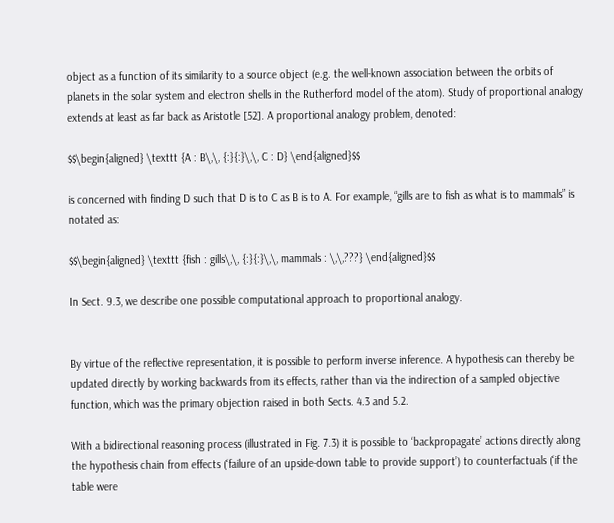object as a function of its similarity to a source object (e.g. the well-known association between the orbits of planets in the solar system and electron shells in the Rutherford model of the atom). Study of proportional analogy extends at least as far back as Aristotle [52]. A proportional analogy problem, denoted:

$$\begin{aligned} \texttt {A : B\,\, {:}{:}\,\, C : D} \end{aligned}$$

is concerned with finding D such that D is to C as B is to A. For example, “gills are to fish as what is to mammals” is notated as:

$$\begin{aligned} \texttt {fish : gills\,\, {:}{:}\,\, mammals : \,\,???} \end{aligned}$$

In Sect. 9.3, we describe one possible computational approach to proportional analogy.


By virtue of the reflective representation, it is possible to perform inverse inference. A hypothesis can thereby be updated directly by working backwards from its effects, rather than via the indirection of a sampled objective function, which was the primary objection raised in both Sects. 4.3 and 5.2.

With a bidirectional reasoning process (illustrated in Fig. 7.3) it is possible to ‘backpropagate’ actions directly along the hypothesis chain from effects (‘failure of an upside-down table to provide support’) to counterfactuals (‘if the table were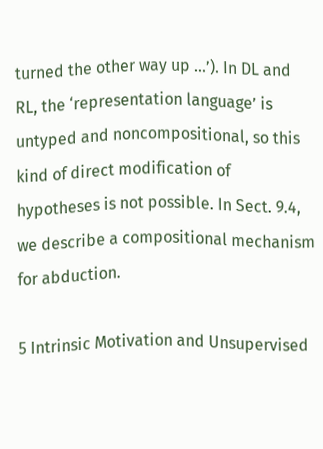turned the other way up ...’). In DL and RL, the ‘representation language’ is untyped and noncompositional, so this kind of direct modification of hypotheses is not possible. In Sect. 9.4, we describe a compositional mechanism for abduction.

5 Intrinsic Motivation and Unsupervised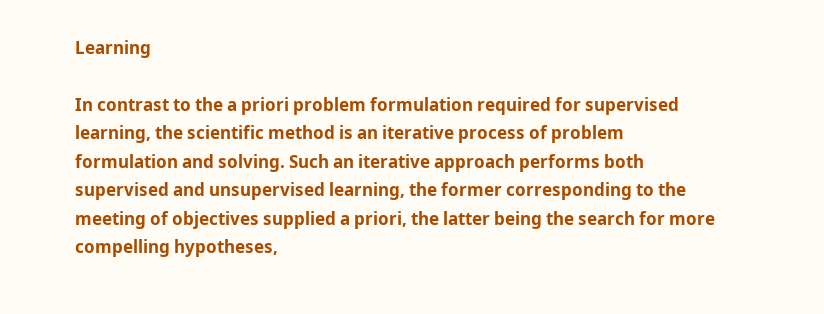Learning

In contrast to the a priori problem formulation required for supervised learning, the scientific method is an iterative process of problem formulation and solving. Such an iterative approach performs both supervised and unsupervised learning, the former corresponding to the meeting of objectives supplied a priori, the latter being the search for more compelling hypotheses,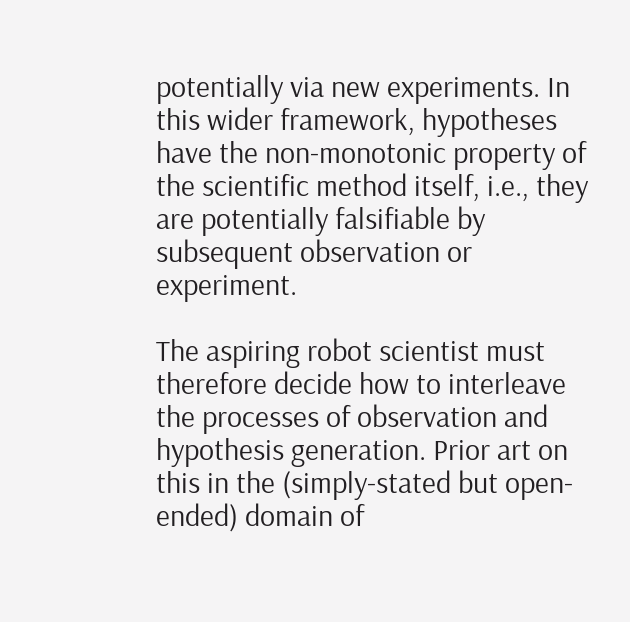potentially via new experiments. In this wider framework, hypotheses have the non-monotonic property of the scientific method itself, i.e., they are potentially falsifiable by subsequent observation or experiment.

The aspiring robot scientist must therefore decide how to interleave the processes of observation and hypothesis generation. Prior art on this in the (simply-stated but open-ended) domain of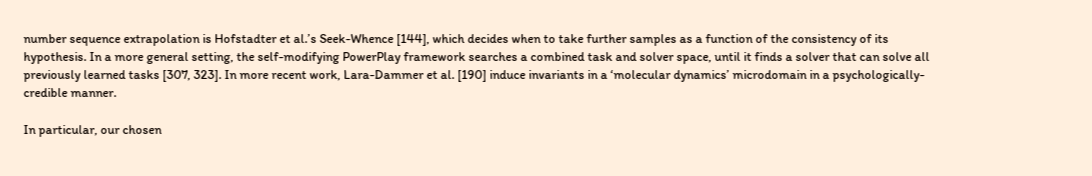number sequence extrapolation is Hofstadter et al.’s Seek-Whence [144], which decides when to take further samples as a function of the consistency of its hypothesis. In a more general setting, the self-modifying PowerPlay framework searches a combined task and solver space, until it finds a solver that can solve all previously learned tasks [307, 323]. In more recent work, Lara-Dammer et al. [190] induce invariants in a ‘molecular dynamics’ microdomain in a psychologically-credible manner.

In particular, our chosen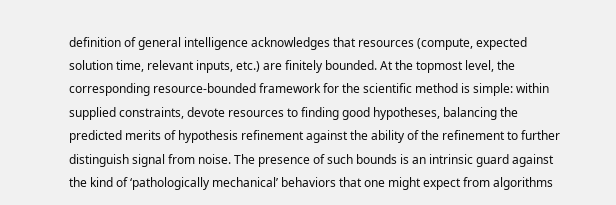definition of general intelligence acknowledges that resources (compute, expected solution time, relevant inputs, etc.) are finitely bounded. At the topmost level, the corresponding resource-bounded framework for the scientific method is simple: within supplied constraints, devote resources to finding good hypotheses, balancing the predicted merits of hypothesis refinement against the ability of the refinement to further distinguish signal from noise. The presence of such bounds is an intrinsic guard against the kind of ‘pathologically mechanical’ behaviors that one might expect from algorithms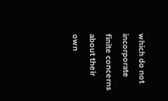which do not incorporate finite concerns about their own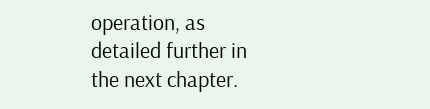operation, as detailed further in the next chapter.